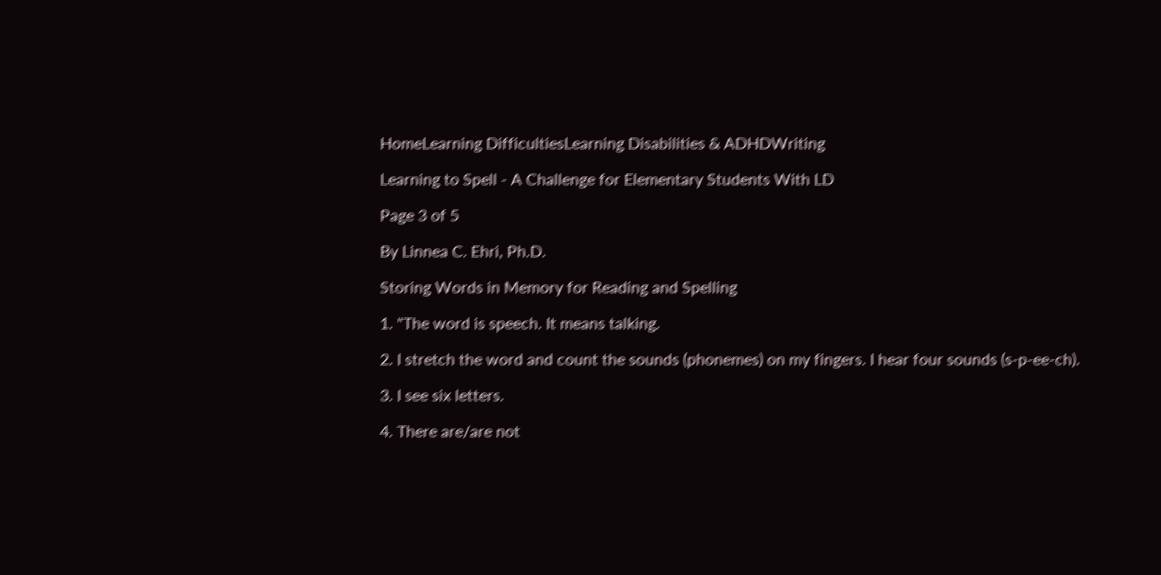HomeLearning DifficultiesLearning Disabilities & ADHDWriting

Learning to Spell - A Challenge for Elementary Students With LD

Page 3 of 5

By Linnea C. Ehri, Ph.D.

Storing Words in Memory for Reading and Spelling

1. "The word is speech. It means talking.

2. I stretch the word and count the sounds (phonemes) on my fingers. I hear four sounds (s-p-ee-ch).

3. I see six letters.

4. There are/are not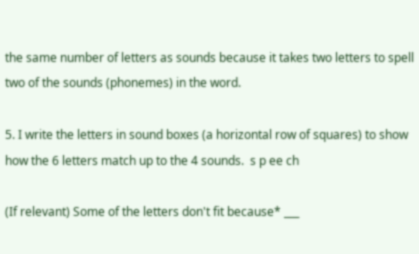the same number of letters as sounds because it takes two letters to spell two of the sounds (phonemes) in the word.

5. I write the letters in sound boxes (a horizontal row of squares) to show how the 6 letters match up to the 4 sounds.  s p ee ch

(If relevant) Some of the letters don't fit because* ___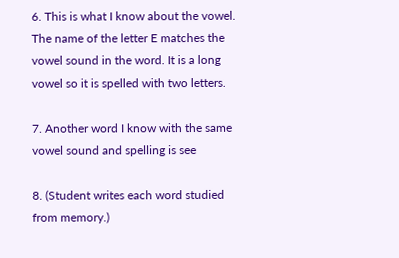6. This is what I know about the vowel. The name of the letter E matches the vowel sound in the word. It is a long vowel so it is spelled with two letters.

7. Another word I know with the same vowel sound and spelling is see

8. (Student writes each word studied from memory.)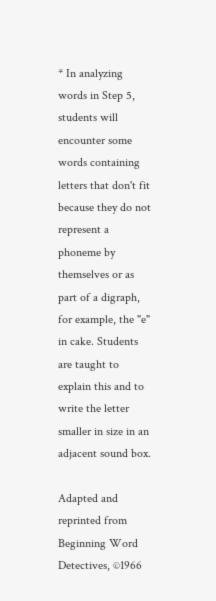* In analyzing words in Step 5, students will encounter some words containing letters that don't fit because they do not represent a phoneme by themselves or as part of a digraph, for example, the "e" in cake. Students are taught to explain this and to write the letter smaller in size in an adjacent sound box.

Adapted and reprinted from Beginning Word Detectives, ©1966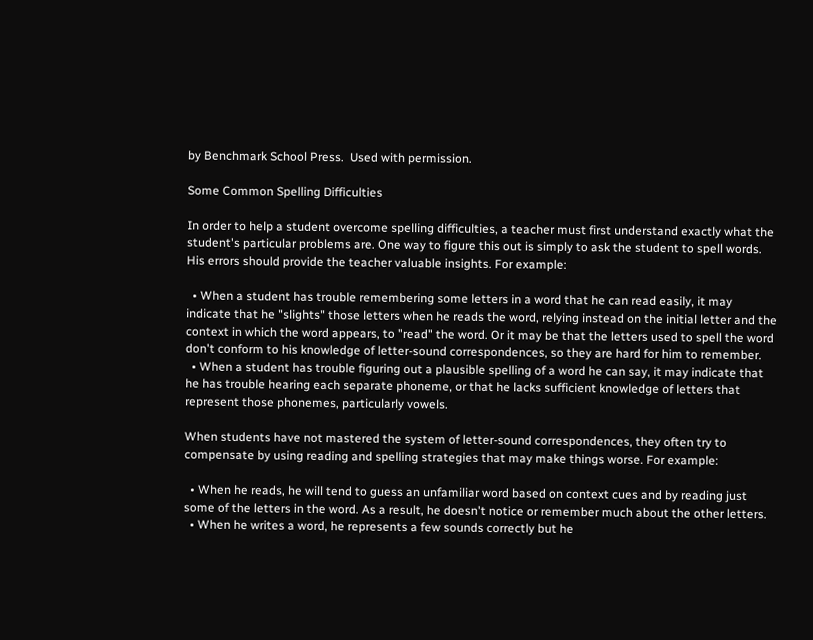by Benchmark School Press.  Used with permission.

Some Common Spelling Difficulties

In order to help a student overcome spelling difficulties, a teacher must first understand exactly what the student's particular problems are. One way to figure this out is simply to ask the student to spell words. His errors should provide the teacher valuable insights. For example:

  • When a student has trouble remembering some letters in a word that he can read easily, it may indicate that he "slights" those letters when he reads the word, relying instead on the initial letter and the context in which the word appears, to "read" the word. Or it may be that the letters used to spell the word don't conform to his knowledge of letter-sound correspondences, so they are hard for him to remember.
  • When a student has trouble figuring out a plausible spelling of a word he can say, it may indicate that he has trouble hearing each separate phoneme, or that he lacks sufficient knowledge of letters that represent those phonemes, particularly vowels.

When students have not mastered the system of letter-sound correspondences, they often try to compensate by using reading and spelling strategies that may make things worse. For example:

  • When he reads, he will tend to guess an unfamiliar word based on context cues and by reading just some of the letters in the word. As a result, he doesn't notice or remember much about the other letters.
  • When he writes a word, he represents a few sounds correctly but he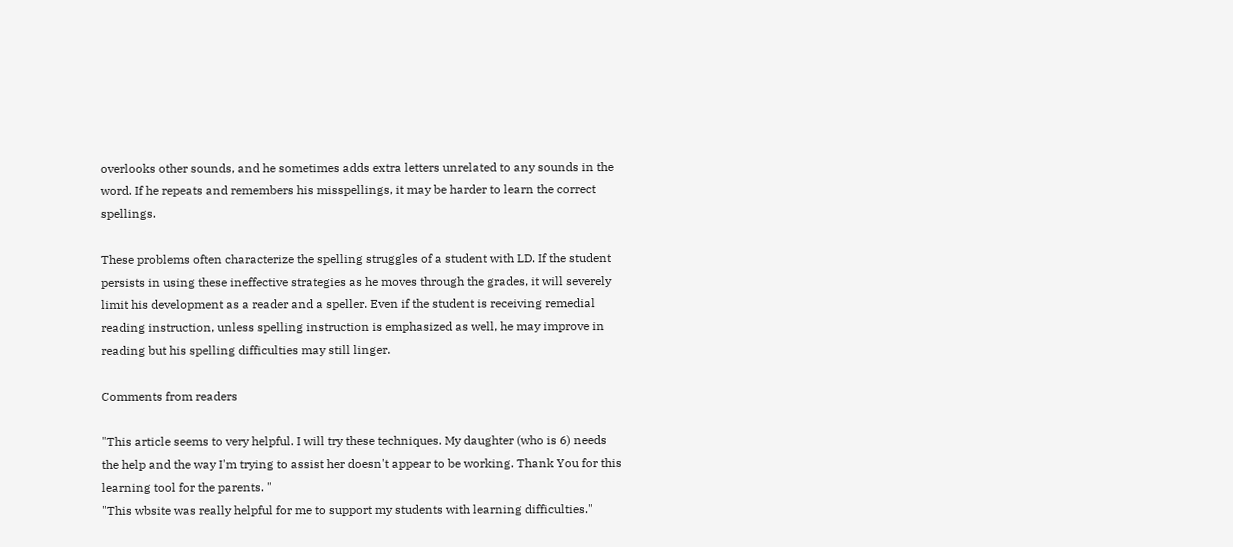overlooks other sounds, and he sometimes adds extra letters unrelated to any sounds in the word. If he repeats and remembers his misspellings, it may be harder to learn the correct spellings.

These problems often characterize the spelling struggles of a student with LD. If the student persists in using these ineffective strategies as he moves through the grades, it will severely limit his development as a reader and a speller. Even if the student is receiving remedial reading instruction, unless spelling instruction is emphasized as well, he may improve in reading but his spelling difficulties may still linger.

Comments from readers

"This article seems to very helpful. I will try these techniques. My daughter (who is 6) needs the help and the way I'm trying to assist her doesn't appear to be working. Thank You for this learning tool for the parents. "
"This wbsite was really helpful for me to support my students with learning difficulties."